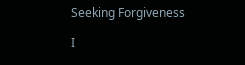Seeking Forgiveness

I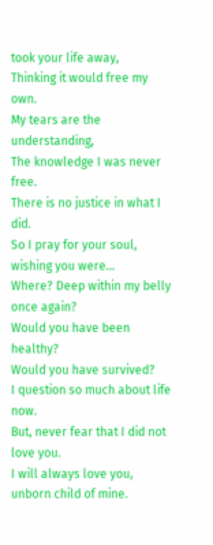took your life away,
Thinking it would free my own.
My tears are the understanding,
The knowledge I was never free.
There is no justice in what I did.
So I pray for your soul, wishing you were...
Where? Deep within my belly once again?
Would you have been healthy?
Would you have survived?
I question so much about life now.
But, never fear that I did not love you.
I will always love you, unborn child of mine.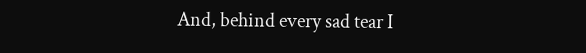And, behind every sad tear I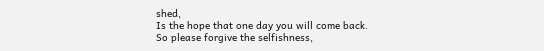shed,
Is the hope that one day you will come back.
So please forgive the selfishness,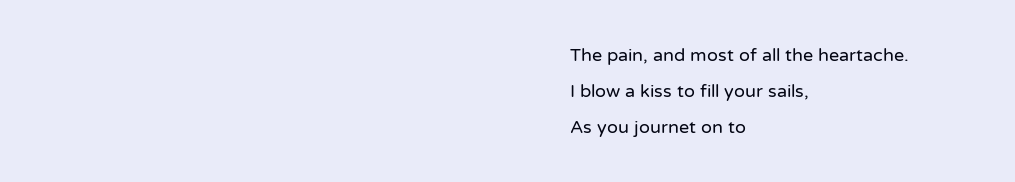The pain, and most of all the heartache.
I blow a kiss to fill your sails,
As you journet on to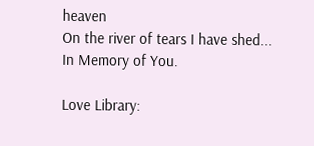heaven
On the river of tears I have shed...
In Memory of You.

Love Library: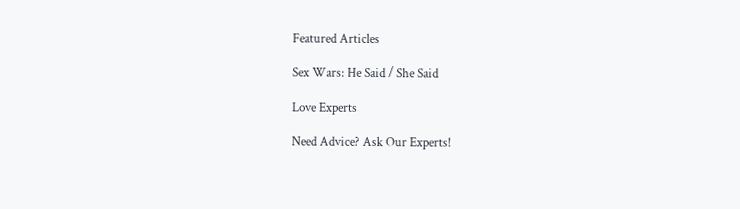Featured Articles

Sex Wars: He Said / She Said

Love Experts

Need Advice? Ask Our Experts!